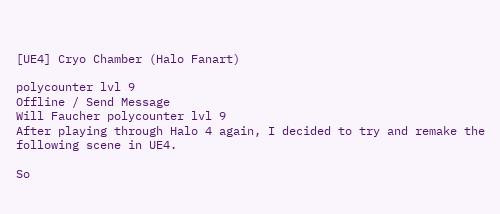[UE4] Cryo Chamber (Halo Fanart)

polycounter lvl 9
Offline / Send Message
Will Faucher polycounter lvl 9
After playing through Halo 4 again, I decided to try and remake the following scene in UE4.

So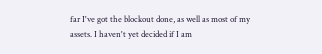far I've got the blockout done, as well as most of my assets. I haven't yet decided if I am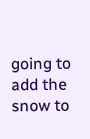going to add the snow to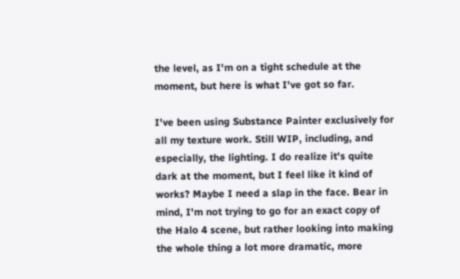the level, as I'm on a tight schedule at the moment, but here is what I've got so far.

I've been using Substance Painter exclusively for all my texture work. Still WIP, including, and especially, the lighting. I do realize it's quite dark at the moment, but I feel like it kind of works? Maybe I need a slap in the face. Bear in mind, I'm not trying to go for an exact copy of the Halo 4 scene, but rather looking into making the whole thing a lot more dramatic, more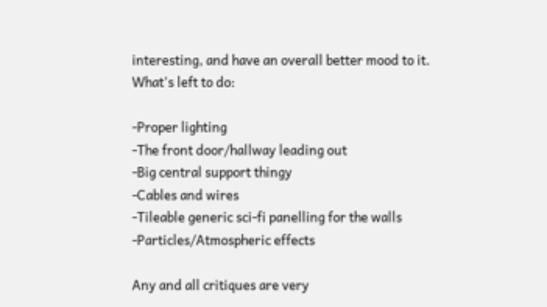interesting, and have an overall better mood to it.
What's left to do:

-Proper lighting
-The front door/hallway leading out
-Big central support thingy
-Cables and wires
-Tileable generic sci-fi panelling for the walls
-Particles/Atmospheric effects

Any and all critiques are very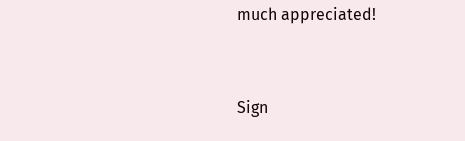much appreciated!


Sign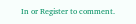In or Register to comment.